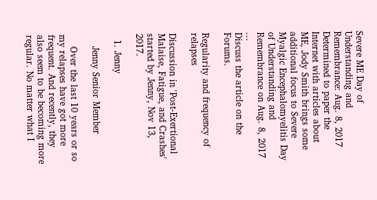Severe ME Day of Understanding and Remembrance: Aug. 8, 2017
Determined to paper the Internet with articles about ME, Jody Smith brings some additional focus to Severe Myalgic Encephalomyelitis Day of Understanding and Remembrance on Aug. 8, 2017 ...
Discuss the article on the Forums.

Regularity and frequency of relapses

Discussion in 'Post-Exertional Malaise, Fatigue, and Crashes' started by Jenny, Nov 13, 2017.

  1. Jenny

    Jenny Senior Member

    Over the last 10 years or so my relapses have got more frequent. And recently, they also seem to be becoming more regular. No matter what I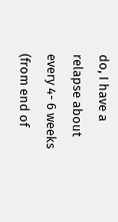do, I have a relapse about every 4- 6 weeks (from end of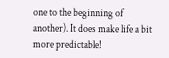one to the beginning of another). It does make life a bit more predictable!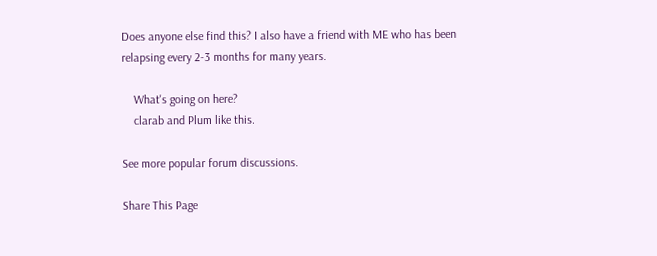Does anyone else find this? I also have a friend with ME who has been relapsing every 2-3 months for many years.

    What's going on here?
    clarab and Plum like this.

See more popular forum discussions.

Share This Page